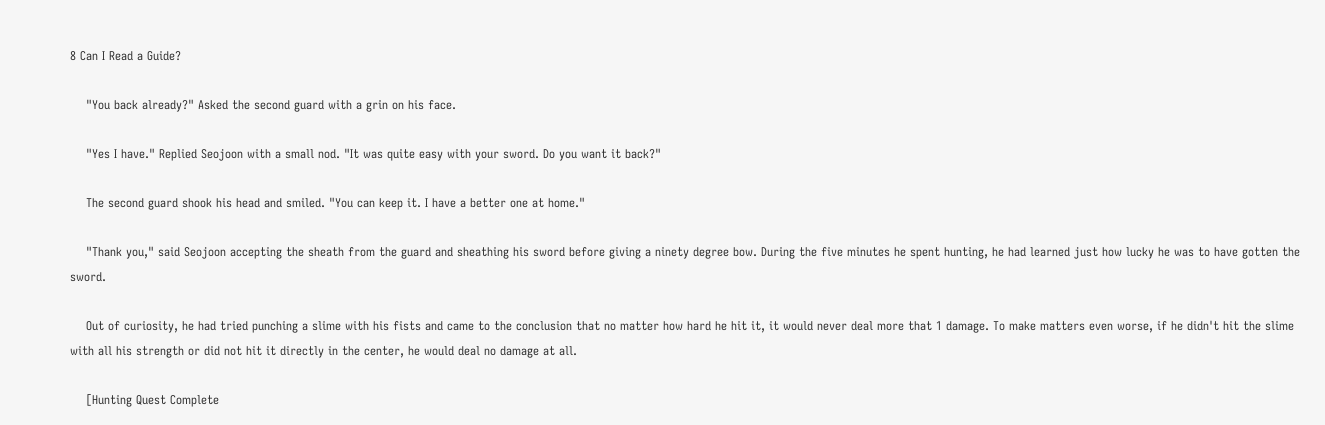8 Can I Read a Guide?

    "You back already?" Asked the second guard with a grin on his face.

    "Yes I have." Replied Seojoon with a small nod. "It was quite easy with your sword. Do you want it back?"

    The second guard shook his head and smiled. "You can keep it. I have a better one at home."

    "Thank you," said Seojoon accepting the sheath from the guard and sheathing his sword before giving a ninety degree bow. During the five minutes he spent hunting, he had learned just how lucky he was to have gotten the sword.

    Out of curiosity, he had tried punching a slime with his fists and came to the conclusion that no matter how hard he hit it, it would never deal more that 1 damage. To make matters even worse, if he didn't hit the slime with all his strength or did not hit it directly in the center, he would deal no damage at all.

    [Hunting Quest Complete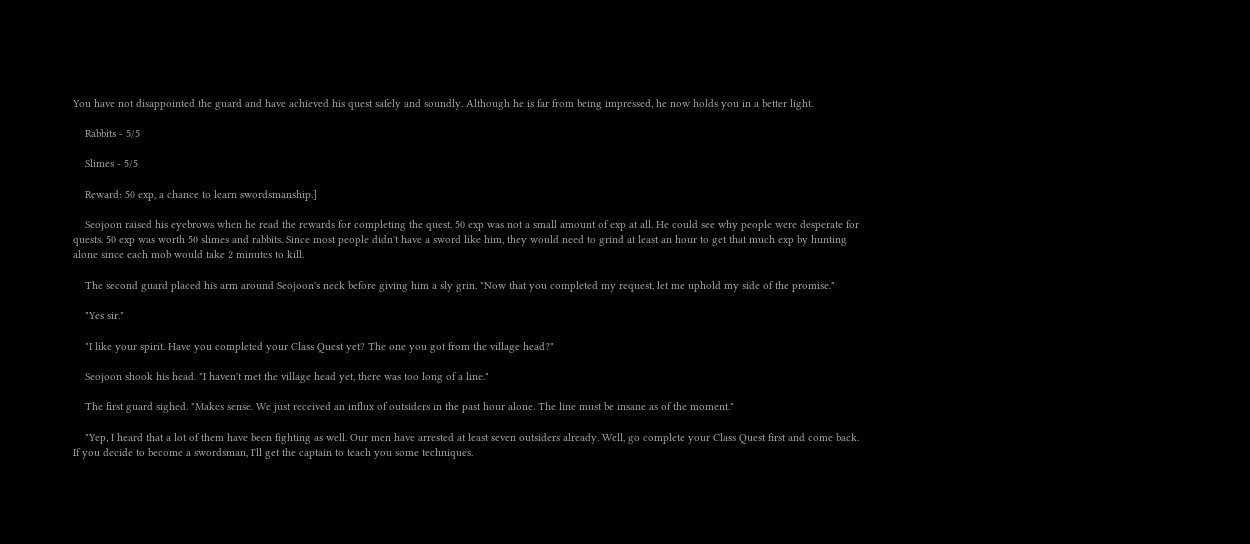You have not disappointed the guard and have achieved his quest safely and soundly. Although he is far from being impressed, he now holds you in a better light.

    Rabbits - 5/5

    Slimes - 5/5

    Reward: 50 exp, a chance to learn swordsmanship.]

    Seojoon raised his eyebrows when he read the rewards for completing the quest. 50 exp was not a small amount of exp at all. He could see why people were desperate for quests. 50 exp was worth 50 slimes and rabbits. Since most people didn't have a sword like him, they would need to grind at least an hour to get that much exp by hunting alone since each mob would take 2 minutes to kill.

    The second guard placed his arm around Seojoon's neck before giving him a sly grin. "Now that you completed my request, let me uphold my side of the promise."

    "Yes sir."

    "I like your spirit. Have you completed your Class Quest yet? The one you got from the village head?"

    Seojoon shook his head. "I haven't met the village head yet, there was too long of a line."

    The first guard sighed. "Makes sense. We just received an influx of outsiders in the past hour alone. The line must be insane as of the moment."

    "Yep, I heard that a lot of them have been fighting as well. Our men have arrested at least seven outsiders already. Well, go complete your Class Quest first and come back. If you decide to become a swordsman, I'll get the captain to teach you some techniques.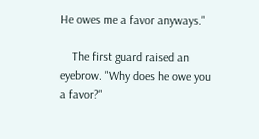He owes me a favor anyways."

    The first guard raised an eyebrow. "Why does he owe you a favor?"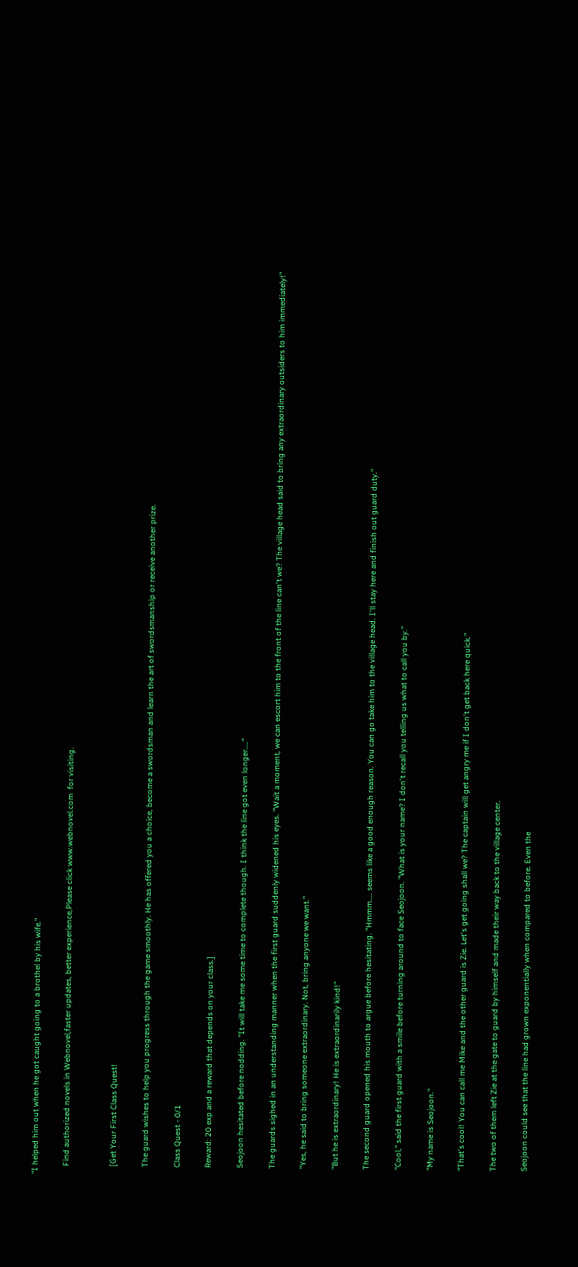"I helped him out when he got caught going to a brothel by his wife."

    Find authorized novels in Webnovel,faster updates, better experience,Please click www.webnovel.com  for visiting.


    [Get Your First Class Quest!

    The guard wishes to help you progress through the game smoothly. He has offered you a choice, become a swordsman and learn the art of swordsmanship or receive another prize.

    Class Quest - 0/1

    Reward: 20 exp and a reward that depends on your class.]

    Seojoon hesitated before nodding. "It will take me some time to complete though. I think the line got even longer...."

    The guards sighed in an understanding manner when the first guard suddenly widened his eyes. "Wait a moment, we can escort him to the front of the line can't we? The village head said to bring any extraordinary outsiders to him immediately!"

    "Yes, he said to bring someone extraordinary. Not, bring anyone we want."

    "But he is extraordinary! He is extraordinarily kind!"

    The second guard opened his mouth to argue before hesitating. "Hmmm.... seems like a good enough reason. You can go take him to the village head. I'll stay here and finish out guard duty."

    "Cool," said the first guard with a smile before turning around to face Seojoon. "What is your name? I don't recall you telling us what to call you by."

    "My name is Seojoon."

    "That's cool! You can call me Mike and the other guard is Zie. Let's get going shall we? The captain will get angry me if I don't get back here quick."

    The two of them left Zie at the gate to guard by himself and made their way back to the village center.

    Seojoon could see that the line had grown exponentially when compared to before. Even the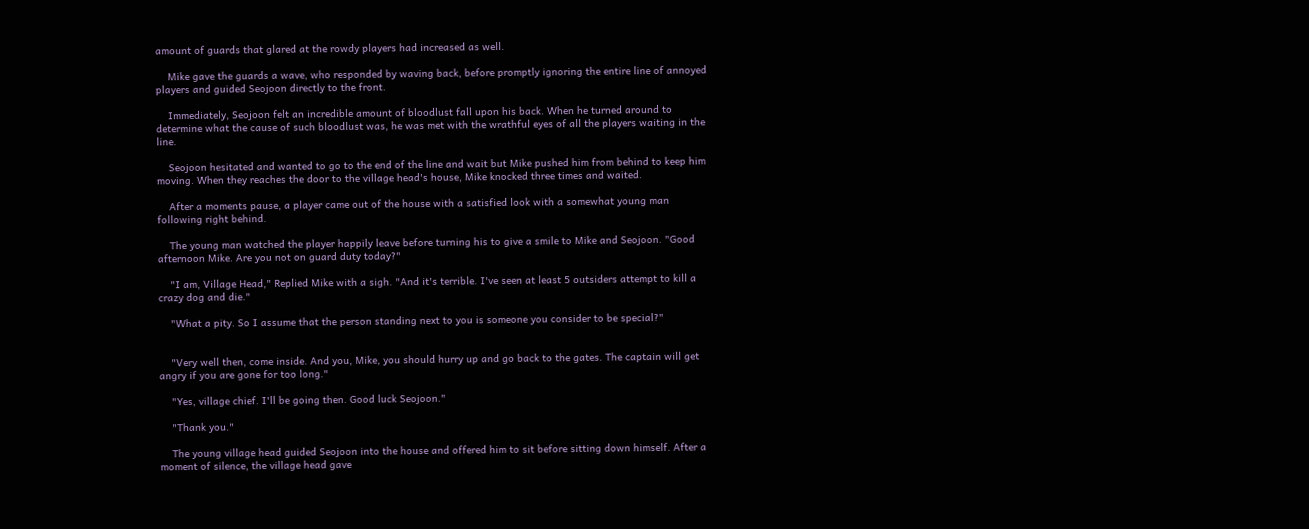amount of guards that glared at the rowdy players had increased as well.

    Mike gave the guards a wave, who responded by waving back, before promptly ignoring the entire line of annoyed players and guided Seojoon directly to the front.

    Immediately, Seojoon felt an incredible amount of bloodlust fall upon his back. When he turned around to determine what the cause of such bloodlust was, he was met with the wrathful eyes of all the players waiting in the line.

    Seojoon hesitated and wanted to go to the end of the line and wait but Mike pushed him from behind to keep him moving. When they reaches the door to the village head's house, Mike knocked three times and waited.

    After a moments pause, a player came out of the house with a satisfied look with a somewhat young man following right behind.

    The young man watched the player happily leave before turning his to give a smile to Mike and Seojoon. "Good afternoon Mike. Are you not on guard duty today?"

    "I am, Village Head," Replied Mike with a sigh. "And it's terrible. I've seen at least 5 outsiders attempt to kill a crazy dog and die."

    "What a pity. So I assume that the person standing next to you is someone you consider to be special?"


    "Very well then, come inside. And you, Mike, you should hurry up and go back to the gates. The captain will get angry if you are gone for too long."

    "Yes, village chief. I'll be going then. Good luck Seojoon."

    "Thank you."

    The young village head guided Seojoon into the house and offered him to sit before sitting down himself. After a moment of silence, the village head gave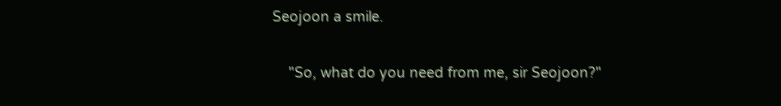Seojoon a smile.

    "So, what do you need from me, sir Seojoon?"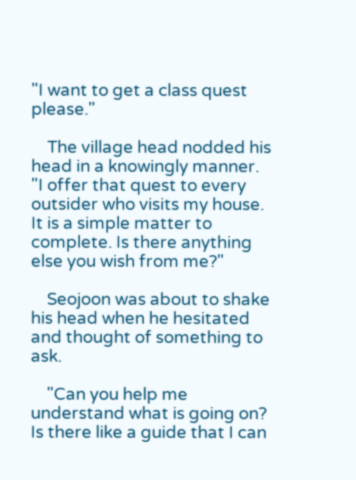"I want to get a class quest please."

    The village head nodded his head in a knowingly manner. "I offer that quest to every outsider who visits my house. It is a simple matter to complete. Is there anything else you wish from me?"

    Seojoon was about to shake his head when he hesitated and thought of something to ask.

    "Can you help me understand what is going on? Is there like a guide that I can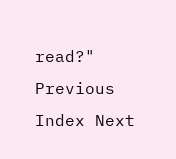read?"
Previous Index Next